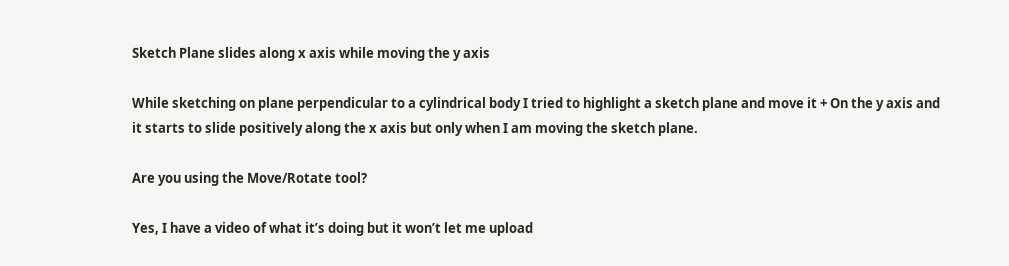Sketch Plane slides along x axis while moving the y axis

While sketching on plane perpendicular to a cylindrical body I tried to highlight a sketch plane and move it + On the y axis and it starts to slide positively along the x axis but only when I am moving the sketch plane.

Are you using the Move/Rotate tool?

Yes, I have a video of what it’s doing but it won’t let me upload